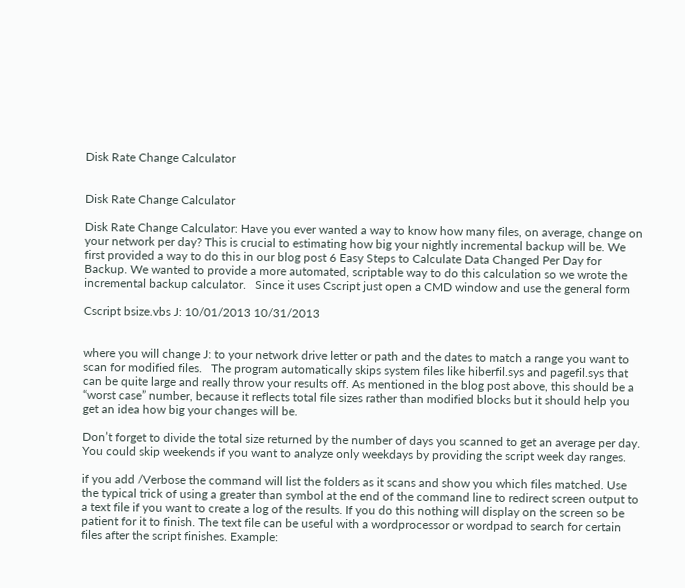Disk Rate Change Calculator


Disk Rate Change Calculator

Disk Rate Change Calculator: Have you ever wanted a way to know how many files, on average, change on your network per day? This is crucial to estimating how big your nightly incremental backup will be. We first provided a way to do this in our blog post 6 Easy Steps to Calculate Data Changed Per Day for Backup. We wanted to provide a more automated, scriptable way to do this calculation so we wrote the incremental backup calculator.   Since it uses Cscript just open a CMD window and use the general form

Cscript bsize.vbs J: 10/01/2013 10/31/2013


where you will change J: to your network drive letter or path and the dates to match a range you want to scan for modified files.   The program automatically skips system files like hiberfil.sys and pagefil.sys that can be quite large and really throw your results off. As mentioned in the blog post above, this should be a “worst case” number, because it reflects total file sizes rather than modified blocks but it should help you get an idea how big your changes will be.

Don’t forget to divide the total size returned by the number of days you scanned to get an average per day. You could skip weekends if you want to analyze only weekdays by providing the script week day ranges.

if you add /Verbose the command will list the folders as it scans and show you which files matched. Use the typical trick of using a greater than symbol at the end of the command line to redirect screen output to a text file if you want to create a log of the results. If you do this nothing will display on the screen so be patient for it to finish. The text file can be useful with a wordprocessor or wordpad to search for certain files after the script finishes. Example: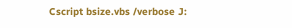Cscript bsize.vbs /verbose J: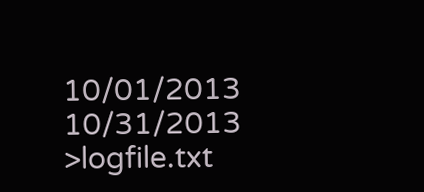10/01/2013 10/31/2013 >logfile.txt